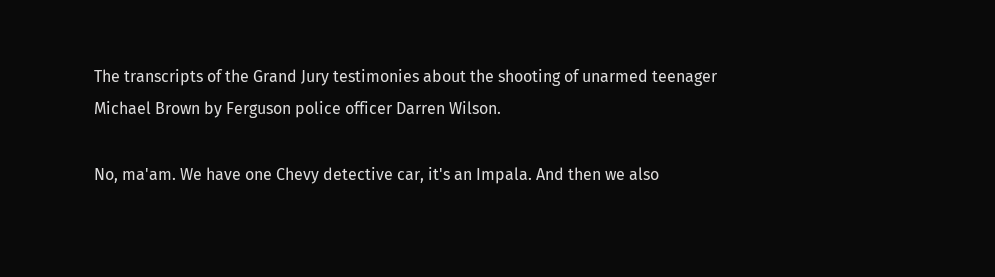The transcripts of the Grand Jury testimonies about the shooting of unarmed teenager Michael Brown by Ferguson police officer Darren Wilson.

No, ma'am. We have one Chevy detective car, it's an Impala. And then we also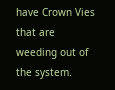have Crown Vies that are weeding out of the system.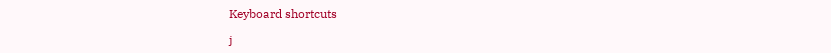Keyboard shortcuts

j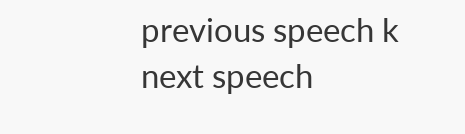previous speech k next speech